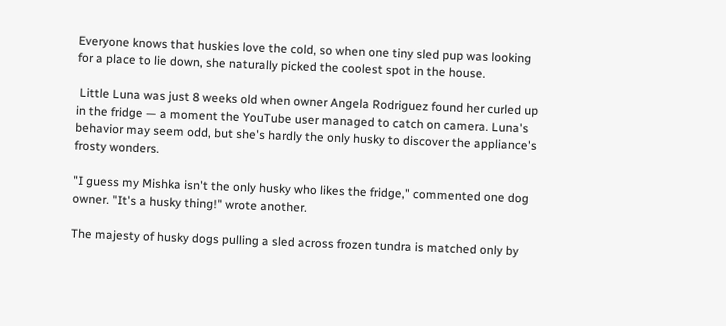Everyone knows that huskies love the cold, so when one tiny sled pup was looking for a place to lie down, she naturally picked the coolest spot in the house.

 Little Luna was just 8 weeks old when owner Angela Rodriguez found her curled up in the fridge — a moment the YouTube user managed to catch on camera. Luna's behavior may seem odd, but she's hardly the only husky to discover the appliance's frosty wonders.

"I guess my Mishka isn't the only husky who likes the fridge," commented one dog owner. "It's a husky thing!" wrote another.

The majesty of husky dogs pulling a sled across frozen tundra is matched only by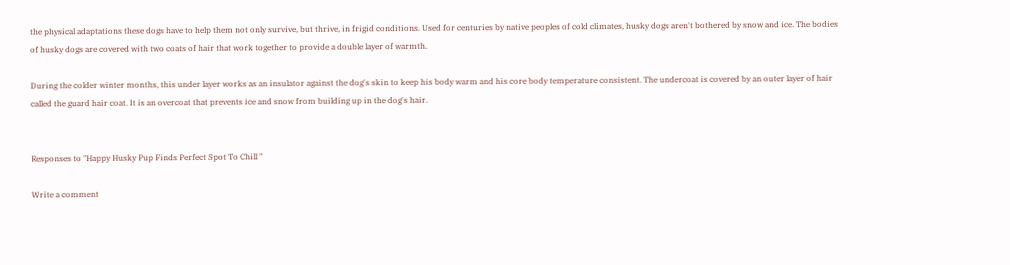the physical adaptations these dogs have to help them not only survive, but thrive, in frigid conditions. Used for centuries by native peoples of cold climates, husky dogs aren't bothered by snow and ice. The bodies of husky dogs are covered with two coats of hair that work together to provide a double layer of warmth.

During the colder winter months, this under layer works as an insulator against the dog's skin to keep his body warm and his core body temperature consistent. The undercoat is covered by an outer layer of hair called the guard hair coat. It is an overcoat that prevents ice and snow from building up in the dog's hair.


Responses to "Happy Husky Pup Finds Perfect Spot To Chill "

Write a comment